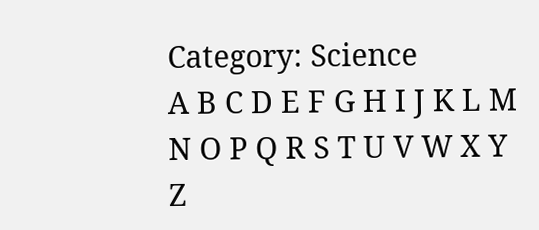Category: Science
A B C D E F G H I J K L M N O P Q R S T U V W X Y Z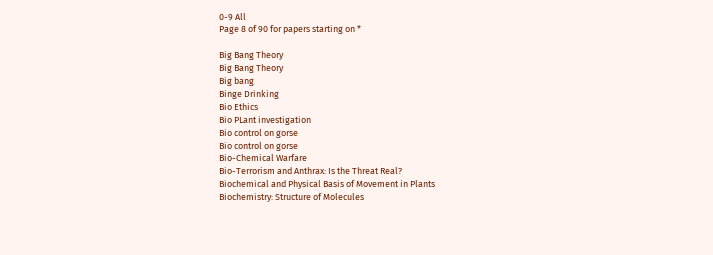0-9 All
Page 8 of 90 for papers starting on *

Big Bang Theory
Big Bang Theory
Big bang
Binge Drinking
Bio Ethics
Bio PLant investigation
Bio control on gorse
Bio control on gorse
Bio-Chemical Warfare
Bio-Terrorism and Anthrax: Is the Threat Real?
Biochemical and Physical Basis of Movement in Plants
Biochemistry: Structure of Molecules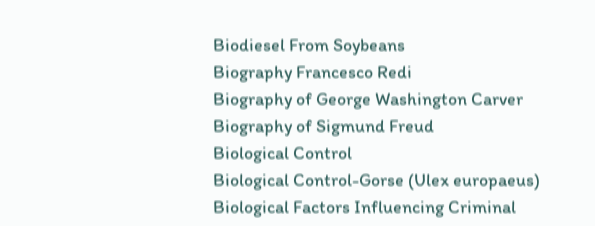Biodiesel From Soybeans
Biography Francesco Redi
Biography of George Washington Carver
Biography of Sigmund Freud
Biological Control
Biological Control-Gorse (Ulex europaeus)
Biological Factors Influencing Criminal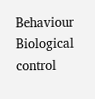Behaviour
Biological control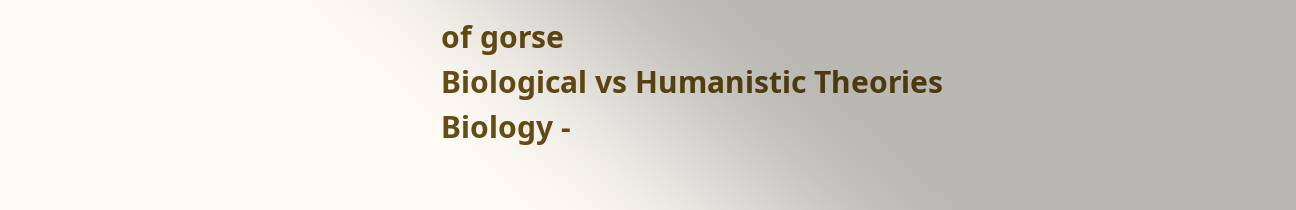of gorse
Biological vs Humanistic Theories
Biology -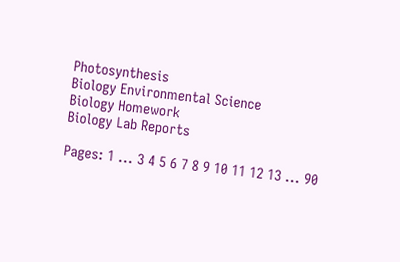Photosynthesis
Biology Environmental Science
Biology Homework
Biology Lab Reports

Pages: 1 ... 3 4 5 6 7 8 9 10 11 12 13 ... 90